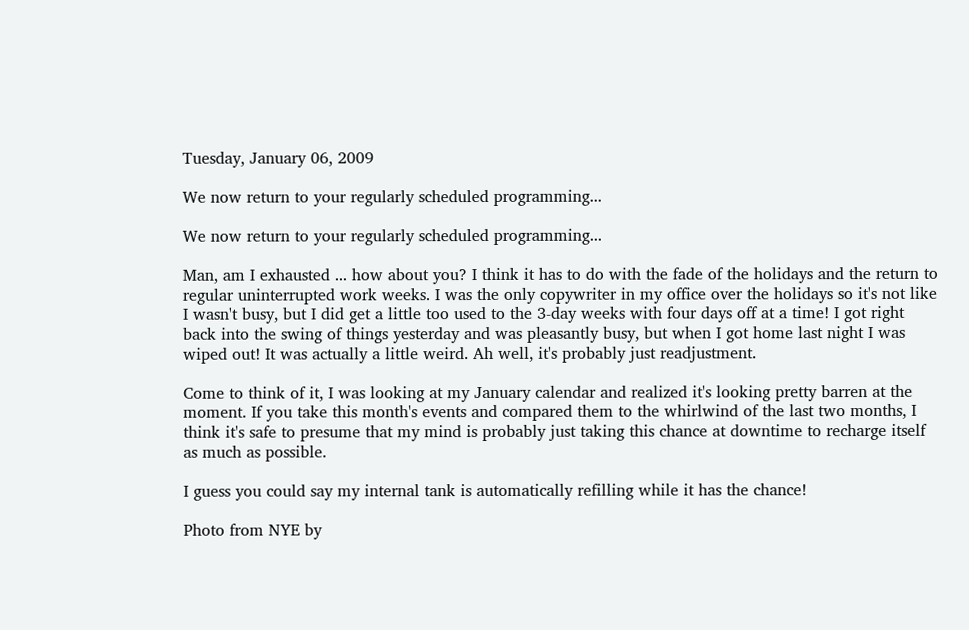Tuesday, January 06, 2009

We now return to your regularly scheduled programming...

We now return to your regularly scheduled programming...

Man, am I exhausted ... how about you? I think it has to do with the fade of the holidays and the return to regular uninterrupted work weeks. I was the only copywriter in my office over the holidays so it's not like I wasn't busy, but I did get a little too used to the 3-day weeks with four days off at a time! I got right back into the swing of things yesterday and was pleasantly busy, but when I got home last night I was wiped out! It was actually a little weird. Ah well, it's probably just readjustment.

Come to think of it, I was looking at my January calendar and realized it's looking pretty barren at the moment. If you take this month's events and compared them to the whirlwind of the last two months, I think it's safe to presume that my mind is probably just taking this chance at downtime to recharge itself as much as possible.

I guess you could say my internal tank is automatically refilling while it has the chance!

Photo from NYE by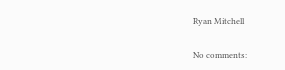Ryan Mitchell

No comments: